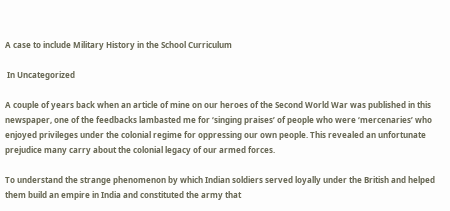A case to include Military History in the School Curriculum

 In Uncategorized

A couple of years back when an article of mine on our heroes of the Second World War was published in this newspaper, one of the feedbacks lambasted me for ‘singing praises’ of people who were ‘mercenaries’ who enjoyed privileges under the colonial regime for oppressing our own people. This revealed an unfortunate prejudice many carry about the colonial legacy of our armed forces.

To understand the strange phenomenon by which Indian soldiers served loyally under the British and helped them build an empire in India and constituted the army that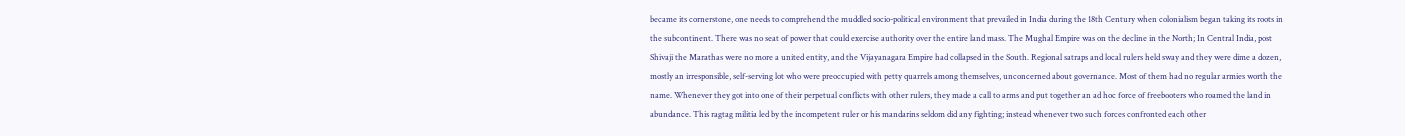became its cornerstone, one needs to comprehend the muddled socio-political environment that prevailed in India during the 18th Century when colonialism began taking its roots in the subcontinent. There was no seat of power that could exercise authority over the entire land mass. The Mughal Empire was on the decline in the North; In Central India, post Shivaji the Marathas were no more a united entity, and the Vijayanagara Empire had collapsed in the South. Regional satraps and local rulers held sway and they were dime a dozen, mostly an irresponsible, self-serving lot who were preoccupied with petty quarrels among themselves, unconcerned about governance. Most of them had no regular armies worth the name. Whenever they got into one of their perpetual conflicts with other rulers, they made a call to arms and put together an ad hoc force of freebooters who roamed the land in abundance. This ragtag militia led by the incompetent ruler or his mandarins seldom did any fighting; instead whenever two such forces confronted each other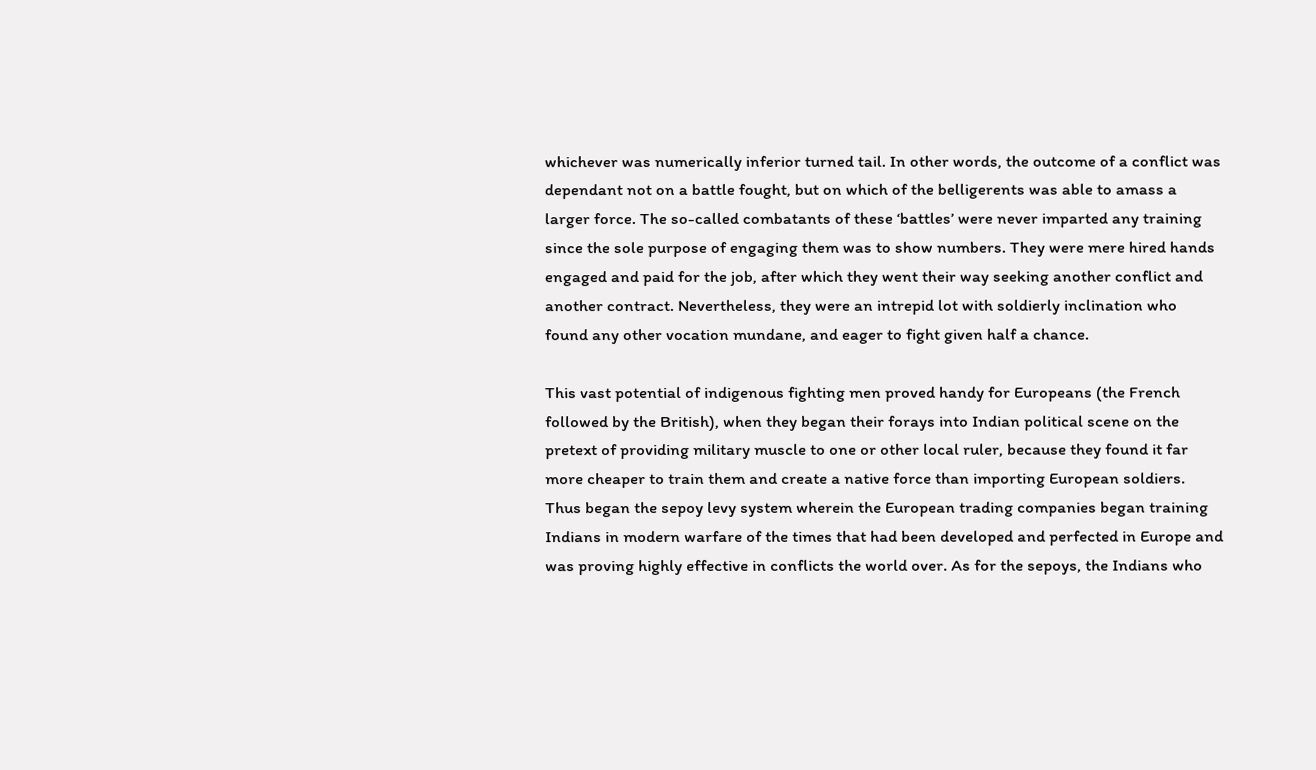whichever was numerically inferior turned tail. In other words, the outcome of a conflict was dependant not on a battle fought, but on which of the belligerents was able to amass a larger force. The so-called combatants of these ‘battles’ were never imparted any training since the sole purpose of engaging them was to show numbers. They were mere hired hands engaged and paid for the job, after which they went their way seeking another conflict and another contract. Nevertheless, they were an intrepid lot with soldierly inclination who found any other vocation mundane, and eager to fight given half a chance.

This vast potential of indigenous fighting men proved handy for Europeans (the French followed by the British), when they began their forays into Indian political scene on the pretext of providing military muscle to one or other local ruler, because they found it far more cheaper to train them and create a native force than importing European soldiers. Thus began the sepoy levy system wherein the European trading companies began training Indians in modern warfare of the times that had been developed and perfected in Europe and was proving highly effective in conflicts the world over. As for the sepoys, the Indians who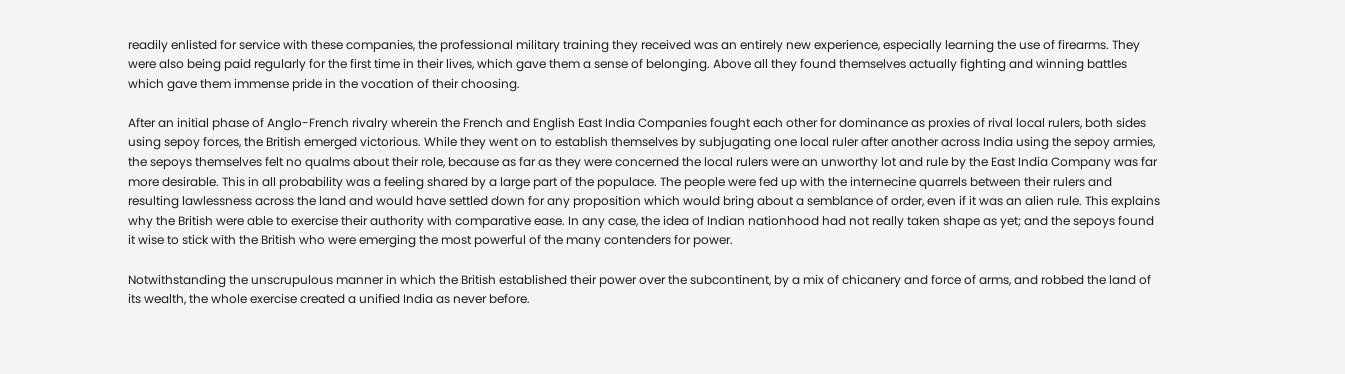readily enlisted for service with these companies, the professional military training they received was an entirely new experience, especially learning the use of firearms. They were also being paid regularly for the first time in their lives, which gave them a sense of belonging. Above all they found themselves actually fighting and winning battles which gave them immense pride in the vocation of their choosing.

After an initial phase of Anglo-French rivalry wherein the French and English East India Companies fought each other for dominance as proxies of rival local rulers, both sides using sepoy forces, the British emerged victorious. While they went on to establish themselves by subjugating one local ruler after another across India using the sepoy armies, the sepoys themselves felt no qualms about their role, because as far as they were concerned the local rulers were an unworthy lot and rule by the East India Company was far more desirable. This in all probability was a feeling shared by a large part of the populace. The people were fed up with the internecine quarrels between their rulers and resulting lawlessness across the land and would have settled down for any proposition which would bring about a semblance of order, even if it was an alien rule. This explains why the British were able to exercise their authority with comparative ease. In any case, the idea of Indian nationhood had not really taken shape as yet; and the sepoys found it wise to stick with the British who were emerging the most powerful of the many contenders for power.

Notwithstanding the unscrupulous manner in which the British established their power over the subcontinent, by a mix of chicanery and force of arms, and robbed the land of its wealth, the whole exercise created a unified India as never before.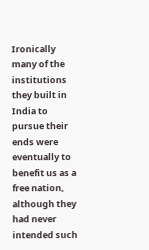Ironically many of the institutions they built in India to pursue their ends were eventually to benefit us as a free nation, although they had never intended such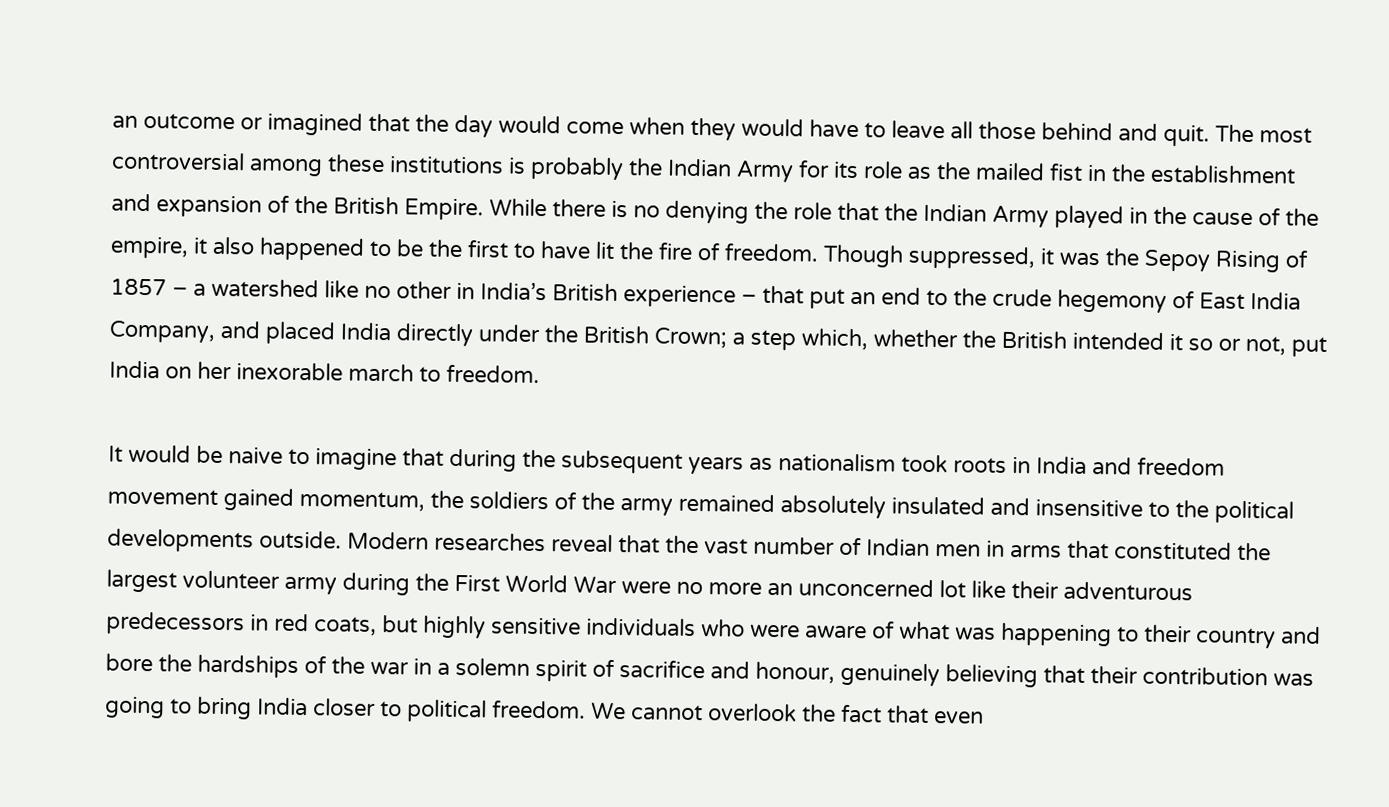an outcome or imagined that the day would come when they would have to leave all those behind and quit. The most controversial among these institutions is probably the Indian Army for its role as the mailed fist in the establishment and expansion of the British Empire. While there is no denying the role that the Indian Army played in the cause of the empire, it also happened to be the first to have lit the fire of freedom. Though suppressed, it was the Sepoy Rising of 1857 – a watershed like no other in India’s British experience – that put an end to the crude hegemony of East India Company, and placed India directly under the British Crown; a step which, whether the British intended it so or not, put India on her inexorable march to freedom.

It would be naive to imagine that during the subsequent years as nationalism took roots in India and freedom movement gained momentum, the soldiers of the army remained absolutely insulated and insensitive to the political developments outside. Modern researches reveal that the vast number of Indian men in arms that constituted the largest volunteer army during the First World War were no more an unconcerned lot like their adventurous predecessors in red coats, but highly sensitive individuals who were aware of what was happening to their country and bore the hardships of the war in a solemn spirit of sacrifice and honour, genuinely believing that their contribution was going to bring India closer to political freedom. We cannot overlook the fact that even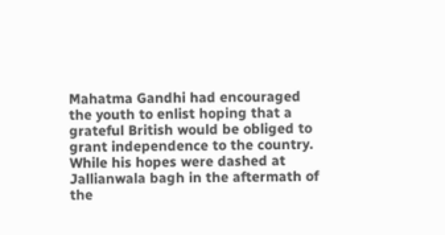Mahatma Gandhi had encouraged the youth to enlist hoping that a grateful British would be obliged to grant independence to the country. While his hopes were dashed at Jallianwala bagh in the aftermath of the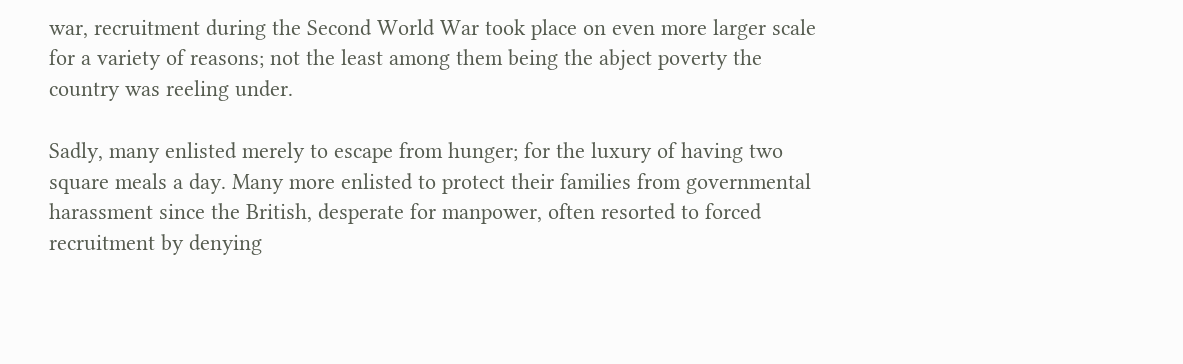war, recruitment during the Second World War took place on even more larger scale for a variety of reasons; not the least among them being the abject poverty the country was reeling under.

Sadly, many enlisted merely to escape from hunger; for the luxury of having two square meals a day. Many more enlisted to protect their families from governmental harassment since the British, desperate for manpower, often resorted to forced recruitment by denying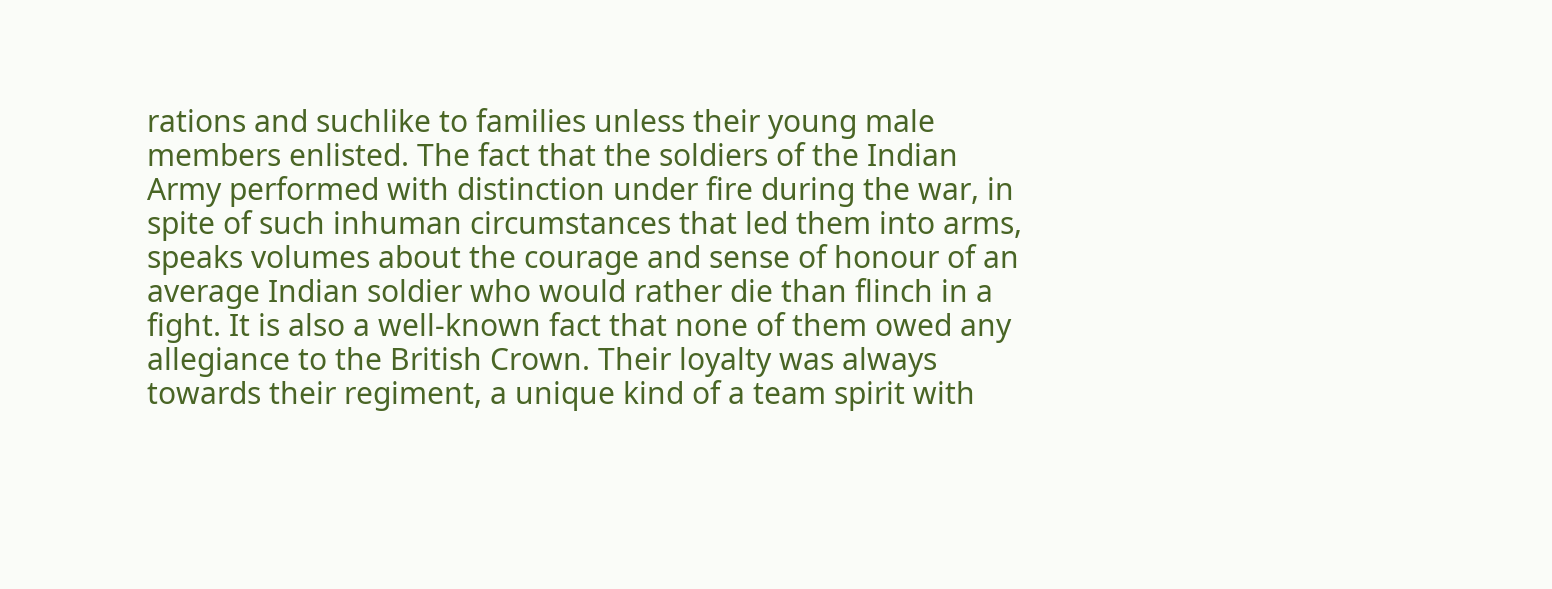rations and suchlike to families unless their young male members enlisted. The fact that the soldiers of the Indian Army performed with distinction under fire during the war, in spite of such inhuman circumstances that led them into arms, speaks volumes about the courage and sense of honour of an average Indian soldier who would rather die than flinch in a fight. It is also a well-known fact that none of them owed any allegiance to the British Crown. Their loyalty was always towards their regiment, a unique kind of a team spirit with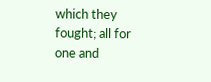which they fought; all for one and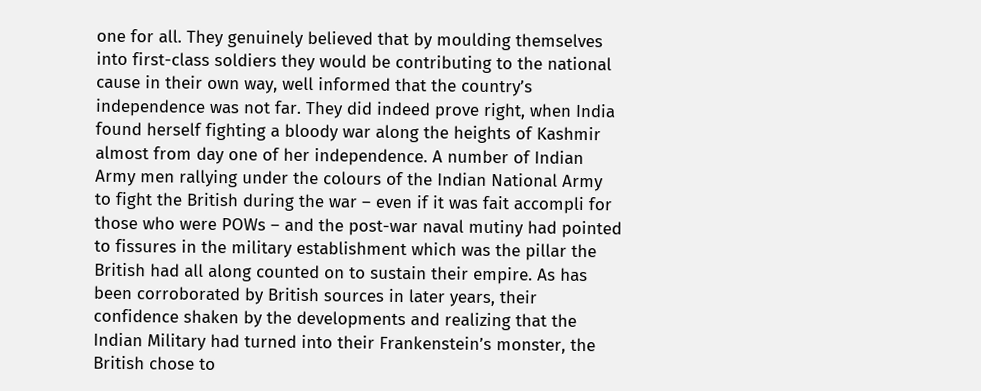one for all. They genuinely believed that by moulding themselves into first-class soldiers they would be contributing to the national cause in their own way, well informed that the country’s independence was not far. They did indeed prove right, when India found herself fighting a bloody war along the heights of Kashmir almost from day one of her independence. A number of Indian Army men rallying under the colours of the Indian National Army to fight the British during the war – even if it was fait accompli for those who were POWs – and the post-war naval mutiny had pointed to fissures in the military establishment which was the pillar the British had all along counted on to sustain their empire. As has been corroborated by British sources in later years, their confidence shaken by the developments and realizing that the Indian Military had turned into their Frankenstein’s monster, the British chose to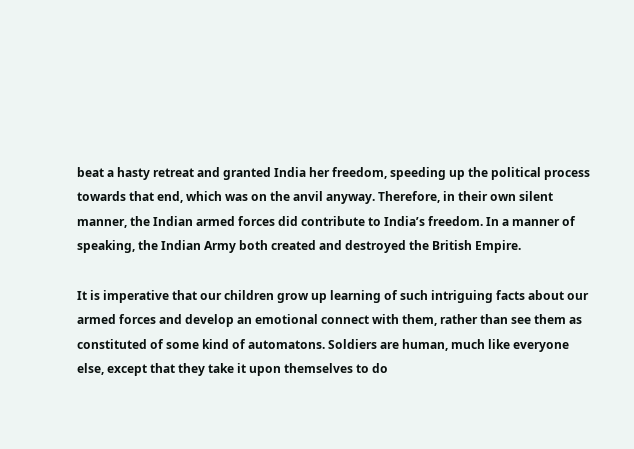beat a hasty retreat and granted India her freedom, speeding up the political process towards that end, which was on the anvil anyway. Therefore, in their own silent manner, the Indian armed forces did contribute to India’s freedom. In a manner of speaking, the Indian Army both created and destroyed the British Empire.

It is imperative that our children grow up learning of such intriguing facts about our armed forces and develop an emotional connect with them, rather than see them as constituted of some kind of automatons. Soldiers are human, much like everyone else, except that they take it upon themselves to do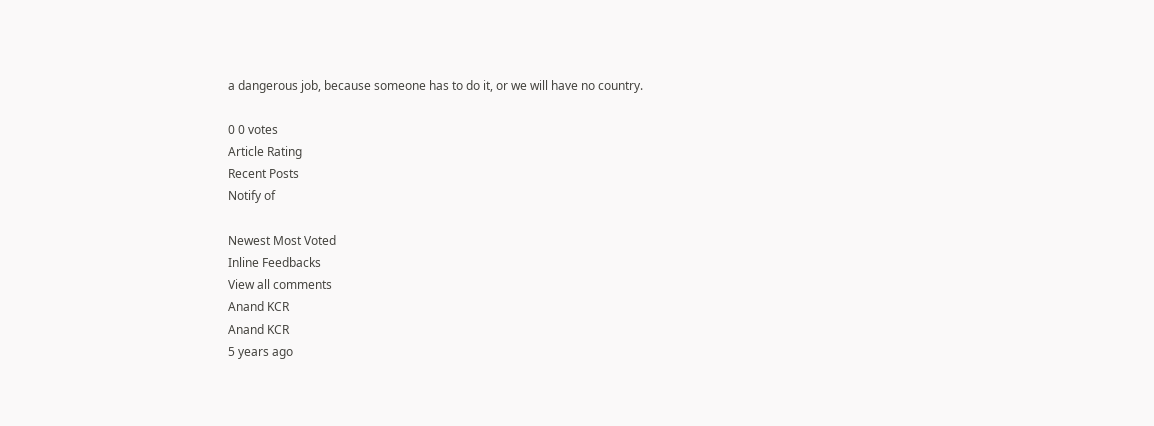a dangerous job, because someone has to do it, or we will have no country.

0 0 votes
Article Rating
Recent Posts
Notify of

Newest Most Voted
Inline Feedbacks
View all comments
Anand KCR
Anand KCR
5 years ago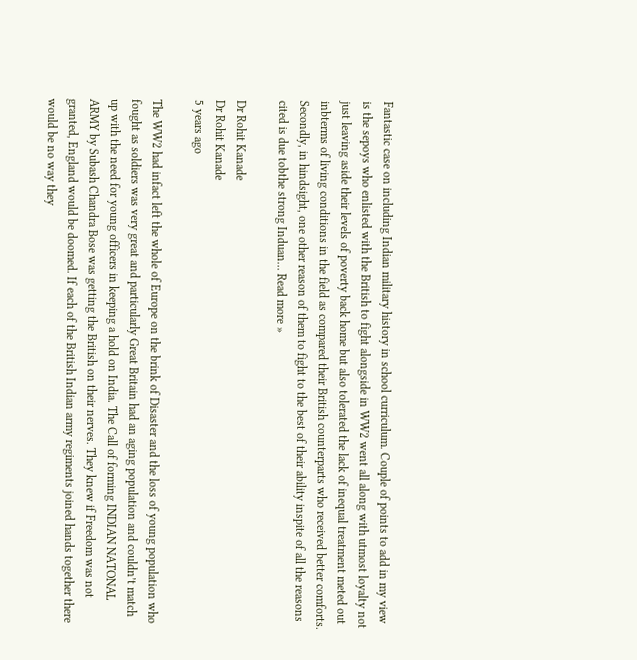Fantastic case on including Indian military history in school curriculum. Couple of points to add in my view is the sepoys who enlisted with the British to fight alongside in WW2 went all along with utmost loyalty not just leaving aside their levels of poverty back home but also tolerated the lack of inequal treatment meted out inbterms of living conditions in the field as compared their British counterparts who received better comforts. Secondly, in hindsight, one other reason of them to fight to the best of their ability inspite of all the reasons cited is due tobthe strong Induan… Read more »

Dr Rohit Kanade
Dr Rohit Kanade
5 years ago

The WW2 had infact left the whole of Europe on the brink of Disaster and the loss of young population who fought as soldiers was very great and particularly Great Britain had an aging population and couldn’t match up with the need for young officers in keeping a hold on India. The Call of forming INDIAN NATONAL ARMY by Subash Chandra Bose was getting the British on their nerves. They knew if Freedom was not granted, England would be doomed. If each of the British Indian army regiments joined hands together there would be no way they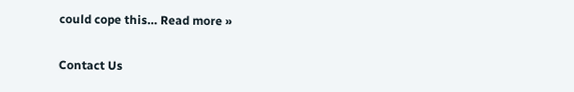could cope this… Read more »

Contact Us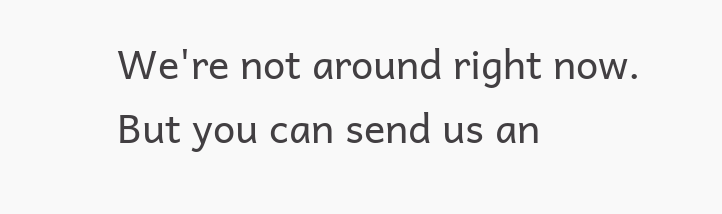We're not around right now. But you can send us an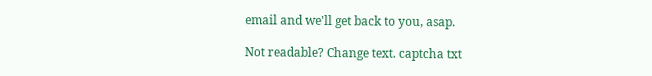email and we'll get back to you, asap.

Not readable? Change text. captcha txt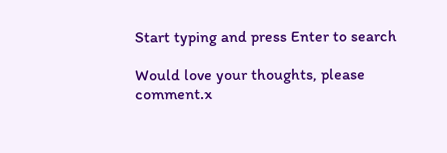Start typing and press Enter to search

Would love your thoughts, please comment.x